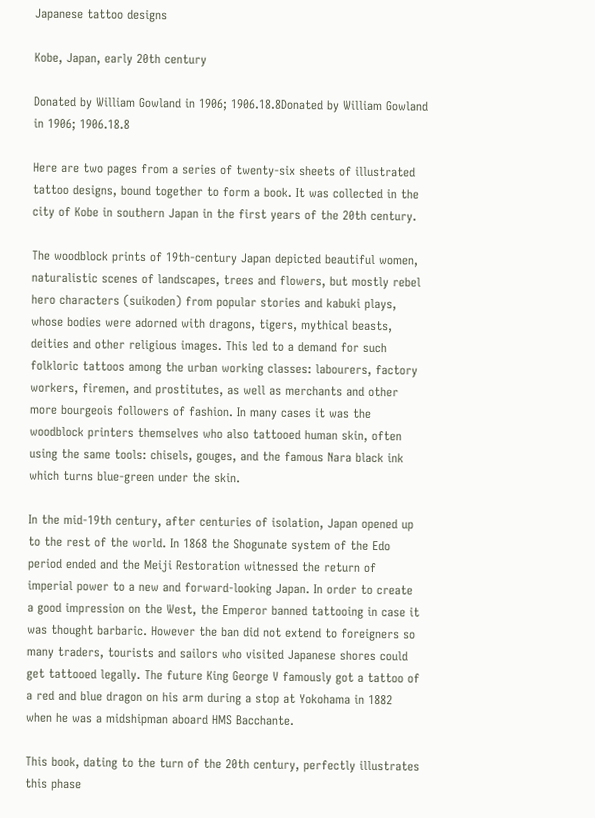Japanese tattoo designs

Kobe, Japan, early 20th century

Donated by William Gowland in 1906; 1906.18.8Donated by William Gowland in 1906; 1906.18.8

Here are two pages from a series of twenty-six sheets of illustrated tattoo designs, bound together to form a book. It was collected in the city of Kobe in southern Japan in the first years of the 20th century.

The woodblock prints of 19th-century Japan depicted beautiful women, naturalistic scenes of landscapes, trees and flowers, but mostly rebel hero characters (suikoden) from popular stories and kabuki plays, whose bodies were adorned with dragons, tigers, mythical beasts, deities and other religious images. This led to a demand for such folkloric tattoos among the urban working classes: labourers, factory workers, firemen, and prostitutes, as well as merchants and other more bourgeois followers of fashion. In many cases it was the woodblock printers themselves who also tattooed human skin, often using the same tools: chisels, gouges, and the famous Nara black ink which turns blue-green under the skin.

In the mid-19th century, after centuries of isolation, Japan opened up to the rest of the world. In 1868 the Shogunate system of the Edo period ended and the Meiji Restoration witnessed the return of imperial power to a new and forward-looking Japan. In order to create a good impression on the West, the Emperor banned tattooing in case it was thought barbaric. However the ban did not extend to foreigners so many traders, tourists and sailors who visited Japanese shores could get tattooed legally. The future King George V famously got a tattoo of a red and blue dragon on his arm during a stop at Yokohama in 1882 when he was a midshipman aboard HMS Bacchante.

This book, dating to the turn of the 20th century, perfectly illustrates this phase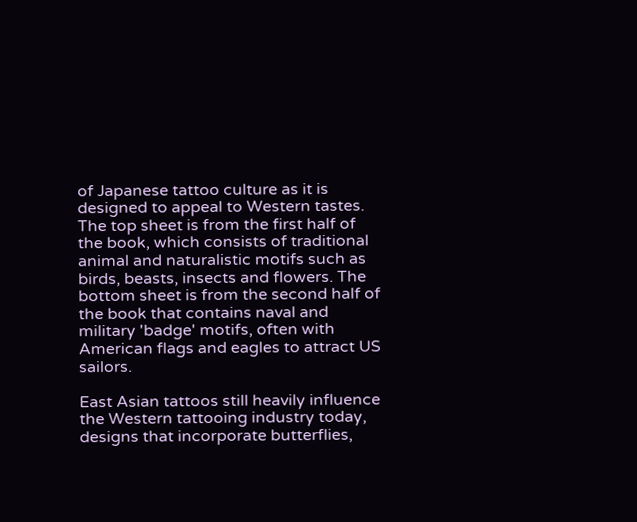of Japanese tattoo culture as it is designed to appeal to Western tastes. The top sheet is from the first half of the book, which consists of traditional animal and naturalistic motifs such as birds, beasts, insects and flowers. The bottom sheet is from the second half of the book that contains naval and military 'badge' motifs, often with American flags and eagles to attract US sailors.

East Asian tattoos still heavily influence the Western tattooing industry today, designs that incorporate butterflies,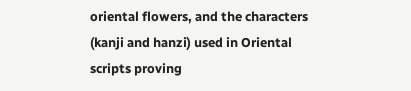oriental flowers, and the characters (kanji and hanzi) used in Oriental scripts proving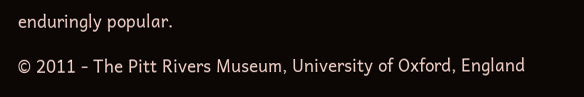enduringly popular.

© 2011 - The Pitt Rivers Museum, University of Oxford, England